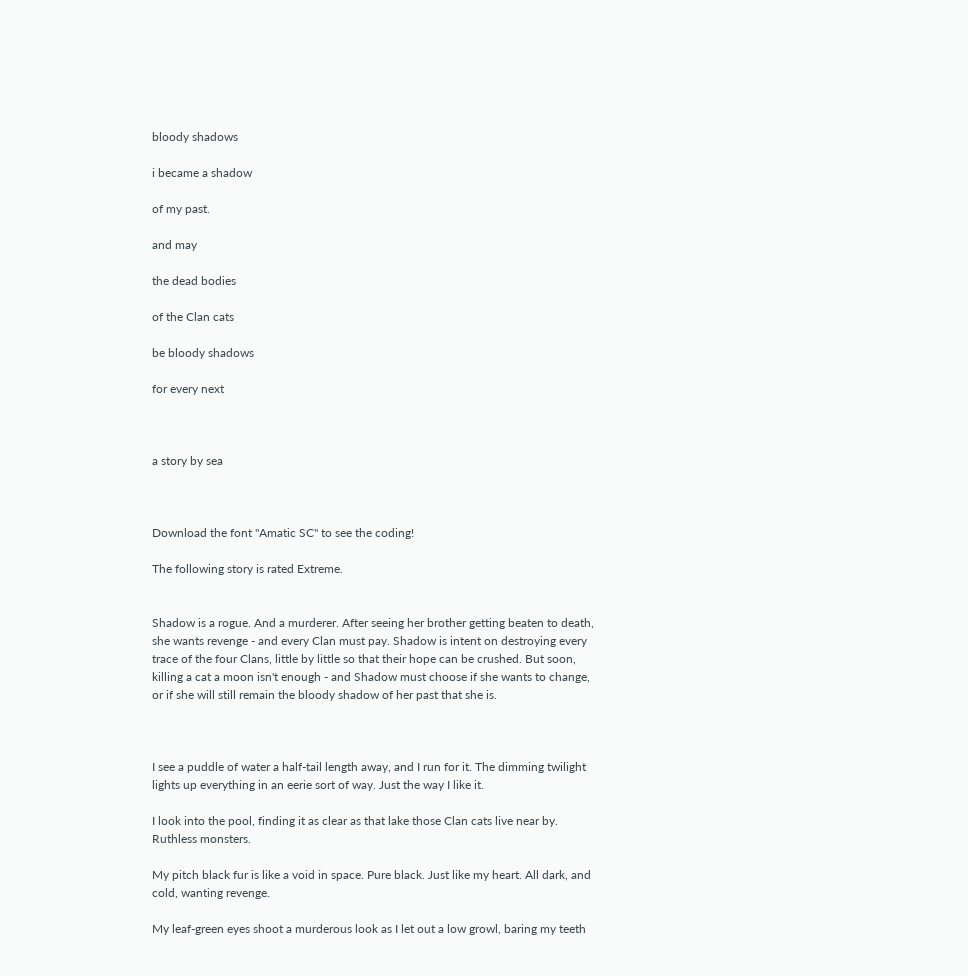bloody shadows

i became a shadow

of my past.

and may

the dead bodies

of the Clan cats

be bloody shadows

for every next



a story by sea



Download the font "Amatic SC" to see the coding!

The following story is rated Extreme.


Shadow is a rogue. And a murderer. After seeing her brother getting beaten to death, she wants revenge - and every Clan must pay. Shadow is intent on destroying every trace of the four Clans, little by little so that their hope can be crushed. But soon, killing a cat a moon isn't enough - and Shadow must choose if she wants to change, or if she will still remain the bloody shadow of her past that she is.



I see a puddle of water a half-tail length away, and I run for it. The dimming twilight lights up everything in an eerie sort of way. Just the way I like it.

I look into the pool, finding it as clear as that lake those Clan cats live near by. Ruthless monsters.

My pitch black fur is like a void in space. Pure black. Just like my heart. All dark, and cold, wanting revenge.

My leaf-green eyes shoot a murderous look as I let out a low growl, baring my teeth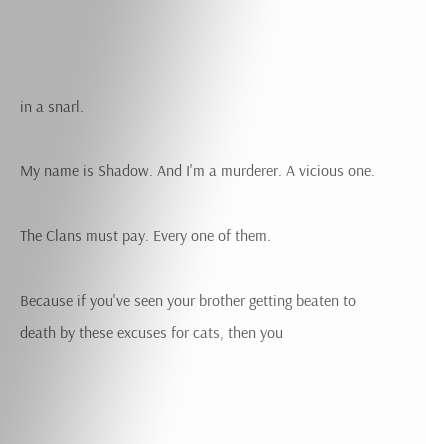in a snarl.

My name is Shadow. And I'm a murderer. A vicious one.

The Clans must pay. Every one of them.

Because if you've seen your brother getting beaten to death by these excuses for cats, then you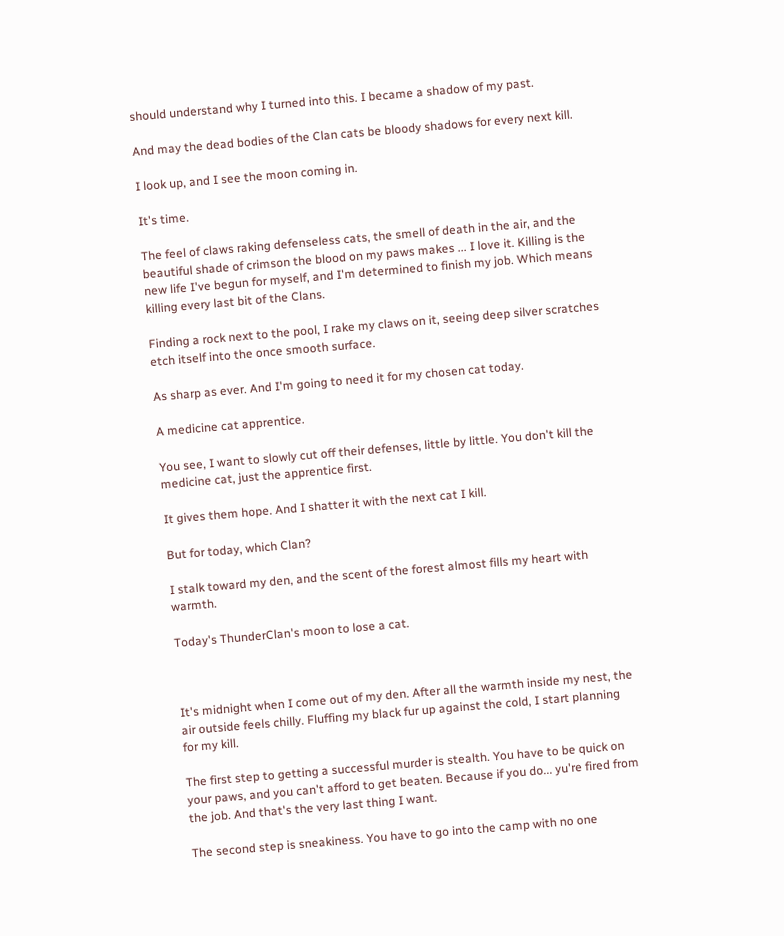should understand why I turned into this. I became a shadow of my past.

And may the dead bodies of the Clan cats be bloody shadows for every next kill.

I look up, and I see the moon coming in.

It's time.

The feel of claws raking defenseless cats, the smell of death in the air, and the beautiful shade of crimson the blood on my paws makes ... I love it. Killing is the new life I've begun for myself, and I'm determined to finish my job. Which means killing every last bit of the Clans.

Finding a rock next to the pool, I rake my claws on it, seeing deep silver scratches etch itself into the once smooth surface.

As sharp as ever. And I'm going to need it for my chosen cat today.

A medicine cat apprentice.

You see, I want to slowly cut off their defenses, little by little. You don't kill the medicine cat, just the apprentice first.

It gives them hope. And I shatter it with the next cat I kill.

But for today, which Clan?

I stalk toward my den, and the scent of the forest almost fills my heart with warmth.

Today's ThunderClan's moon to lose a cat.



It's midnight when I come out of my den. After all the warmth inside my nest, the air outside feels chilly. Fluffing my black fur up against the cold, I start planning for my kill.

The first step to getting a successful murder is stealth. You have to be quick on your paws, and you can't afford to get beaten. Because if you do... yu're fired from the job. And that's the very last thing I want.

The second step is sneakiness. You have to go into the camp with no one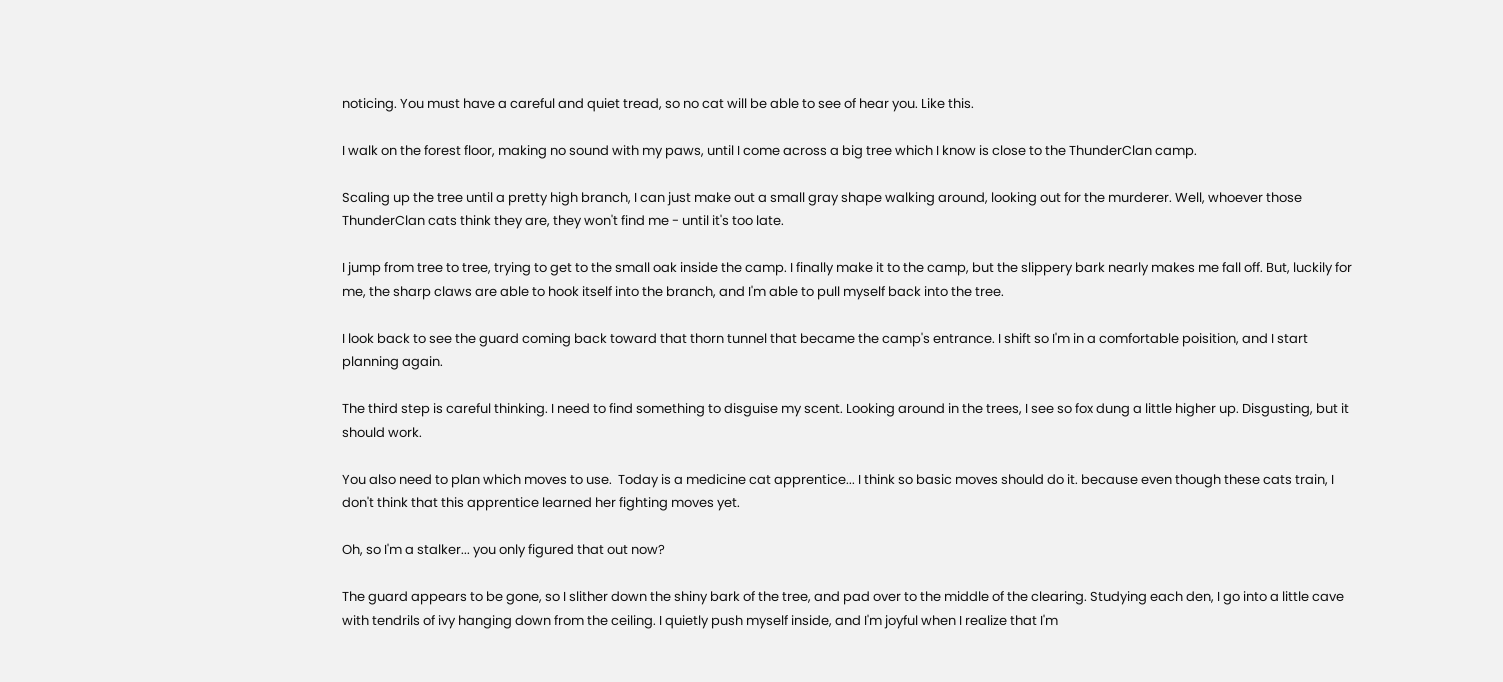noticing. You must have a careful and quiet tread, so no cat will be able to see of hear you. Like this.

I walk on the forest floor, making no sound with my paws, until I come across a big tree which I know is close to the ThunderClan camp.

Scaling up the tree until a pretty high branch, I can just make out a small gray shape walking around, looking out for the murderer. Well, whoever those ThunderClan cats think they are, they won't find me - until it's too late.

I jump from tree to tree, trying to get to the small oak inside the camp. I finally make it to the camp, but the slippery bark nearly makes me fall off. But, luckily for me, the sharp claws are able to hook itself into the branch, and I'm able to pull myself back into the tree.

I look back to see the guard coming back toward that thorn tunnel that became the camp's entrance. I shift so I'm in a comfortable poisition, and I start planning again.

The third step is careful thinking. I need to find something to disguise my scent. Looking around in the trees, I see so fox dung a little higher up. Disgusting, but it should work.

You also need to plan which moves to use.  Today is a medicine cat apprentice... I think so basic moves should do it. because even though these cats train, I don't think that this apprentice learned her fighting moves yet.

Oh, so I'm a stalker... you only figured that out now?

The guard appears to be gone, so I slither down the shiny bark of the tree, and pad over to the middle of the clearing. Studying each den, I go into a little cave with tendrils of ivy hanging down from the ceiling. I quietly push myself inside, and I'm joyful when I realize that I'm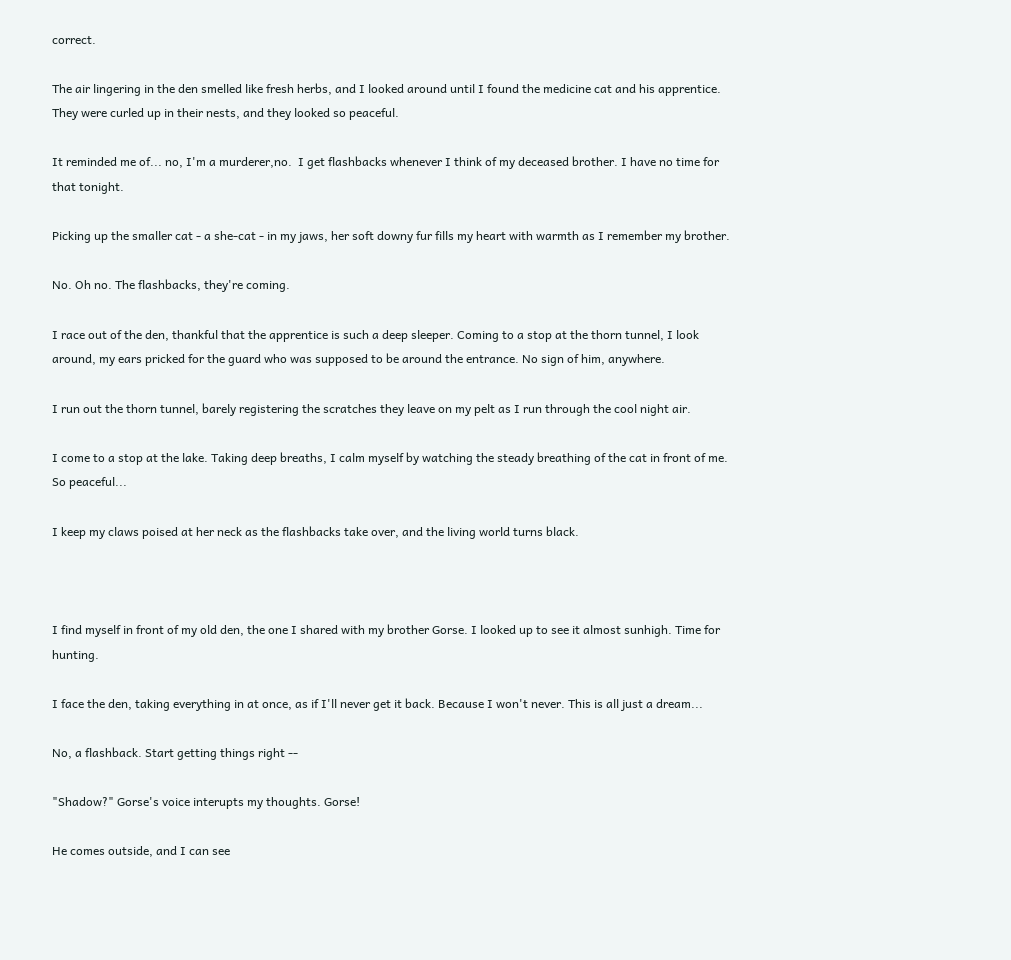correct.

The air lingering in the den smelled like fresh herbs, and I looked around until I found the medicine cat and his apprentice. They were curled up in their nests, and they looked so peaceful.

It reminded me of... no, I'm a murderer,no.  I get flashbacks whenever I think of my deceased brother. I have no time for that tonight.

Picking up the smaller cat - a she-cat - in my jaws, her soft downy fur fills my heart with warmth as I remember my brother.

No. Oh no. The flashbacks, they're coming.

I race out of the den, thankful that the apprentice is such a deep sleeper. Coming to a stop at the thorn tunnel, I look around, my ears pricked for the guard who was supposed to be around the entrance. No sign of him, anywhere.

I run out the thorn tunnel, barely registering the scratches they leave on my pelt as I run through the cool night air.

I come to a stop at the lake. Taking deep breaths, I calm myself by watching the steady breathing of the cat in front of me. So peaceful...

I keep my claws poised at her neck as the flashbacks take over, and the living world turns black.



I find myself in front of my old den, the one I shared with my brother Gorse. I looked up to see it almost sunhigh. Time for hunting.

I face the den, taking everything in at once, as if I'll never get it back. Because I won't never. This is all just a dream...

No, a flashback. Start getting things right --

"Shadow?" Gorse's voice interupts my thoughts. Gorse!

He comes outside, and I can see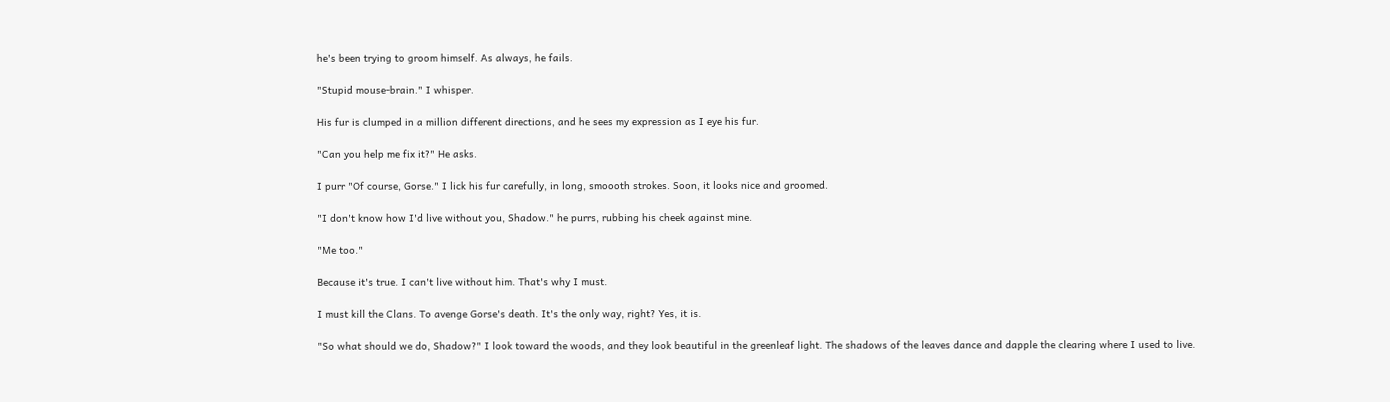he's been trying to groom himself. As always, he fails.

"Stupid mouse-brain." I whisper.

His fur is clumped in a million different directions, and he sees my expression as I eye his fur.

"Can you help me fix it?" He asks.

I purr "Of course, Gorse." I lick his fur carefully, in long, smoooth strokes. Soon, it looks nice and groomed.

"I don't know how I'd live without you, Shadow." he purrs, rubbing his cheek against mine.

"Me too."

Because it's true. I can't live without him. That's why I must.

I must kill the Clans. To avenge Gorse's death. It's the only way, right? Yes, it is.

"So what should we do, Shadow?" I look toward the woods, and they look beautiful in the greenleaf light. The shadows of the leaves dance and dapple the clearing where I used to live.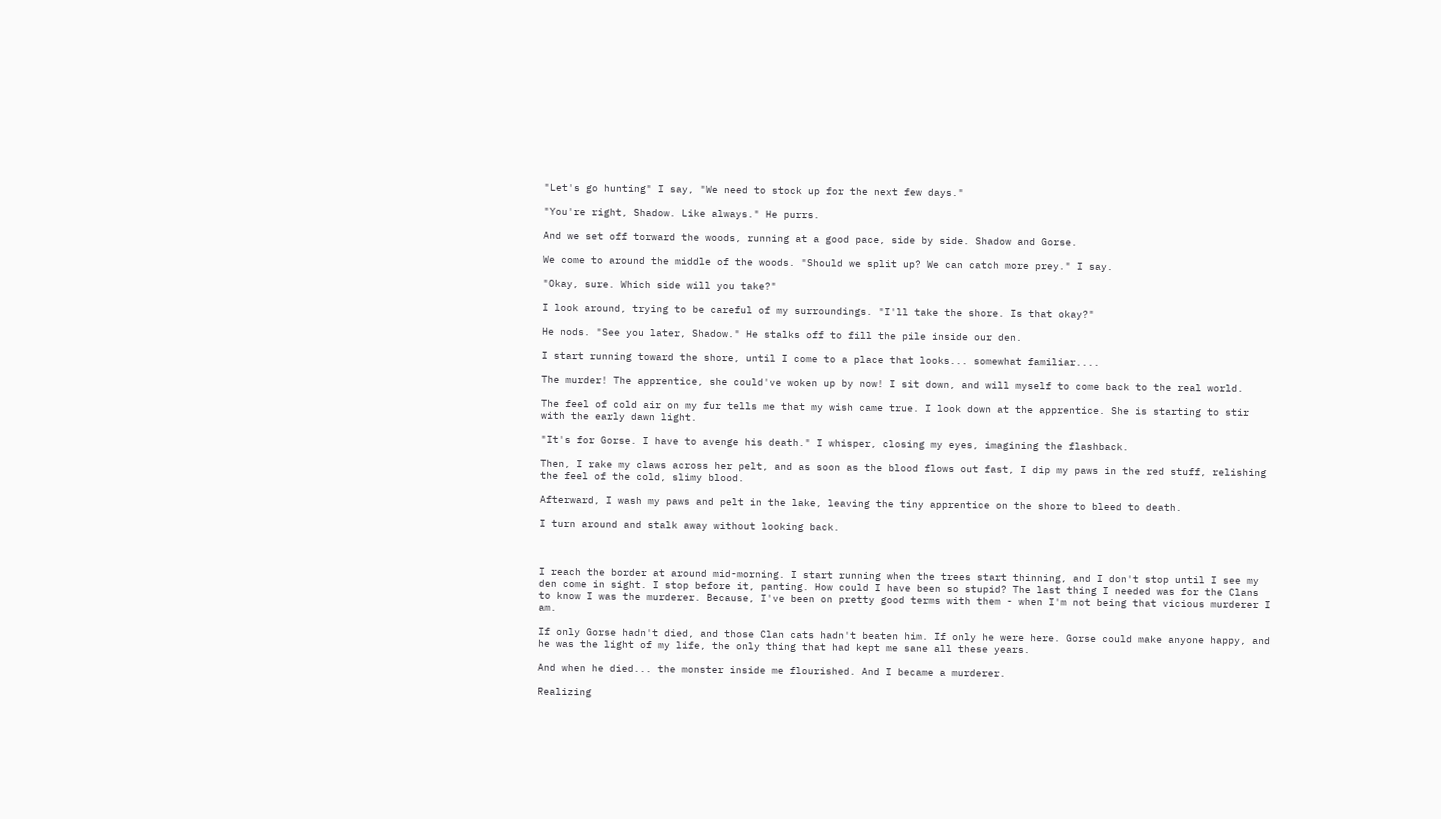"Let's go hunting" I say, "We need to stock up for the next few days."

"You're right, Shadow. Like always." He purrs.

And we set off torward the woods, running at a good pace, side by side. Shadow and Gorse.

We come to around the middle of the woods. "Should we split up? We can catch more prey." I say.

"Okay, sure. Which side will you take?"

I look around, trying to be careful of my surroundings. "I'll take the shore. Is that okay?"

He nods. "See you later, Shadow." He stalks off to fill the pile inside our den.

I start running toward the shore, until I come to a place that looks... somewhat familiar....

The murder! The apprentice, she could've woken up by now! I sit down, and will myself to come back to the real world.

The feel of cold air on my fur tells me that my wish came true. I look down at the apprentice. She is starting to stir with the early dawn light.

"It's for Gorse. I have to avenge his death." I whisper, closing my eyes, imagining the flashback.

Then, I rake my claws across her pelt, and as soon as the blood flows out fast, I dip my paws in the red stuff, relishing the feel of the cold, slimy blood.

Afterward, I wash my paws and pelt in the lake, leaving the tiny apprentice on the shore to bleed to death.

I turn around and stalk away without looking back.



I reach the border at around mid-morning. I start running when the trees start thinning, and I don't stop until I see my den come in sight. I stop before it, panting. How could I have been so stupid? The last thing I needed was for the Clans to know I was the murderer. Because, I've been on pretty good terms with them - when I'm not being that vicious murderer I am.

If only Gorse hadn't died, and those Clan cats hadn't beaten him. If only he were here. Gorse could make anyone happy, and he was the light of my life, the only thing that had kept me sane all these years.

And when he died... the monster inside me flourished. And I became a murderer.

Realizing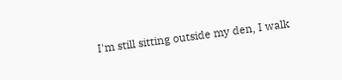I'm still sitting outside my den, I walk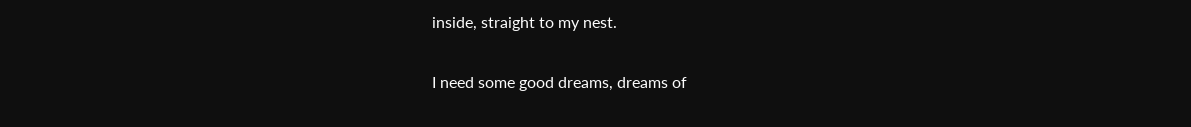inside, straight to my nest.

I need some good dreams, dreams of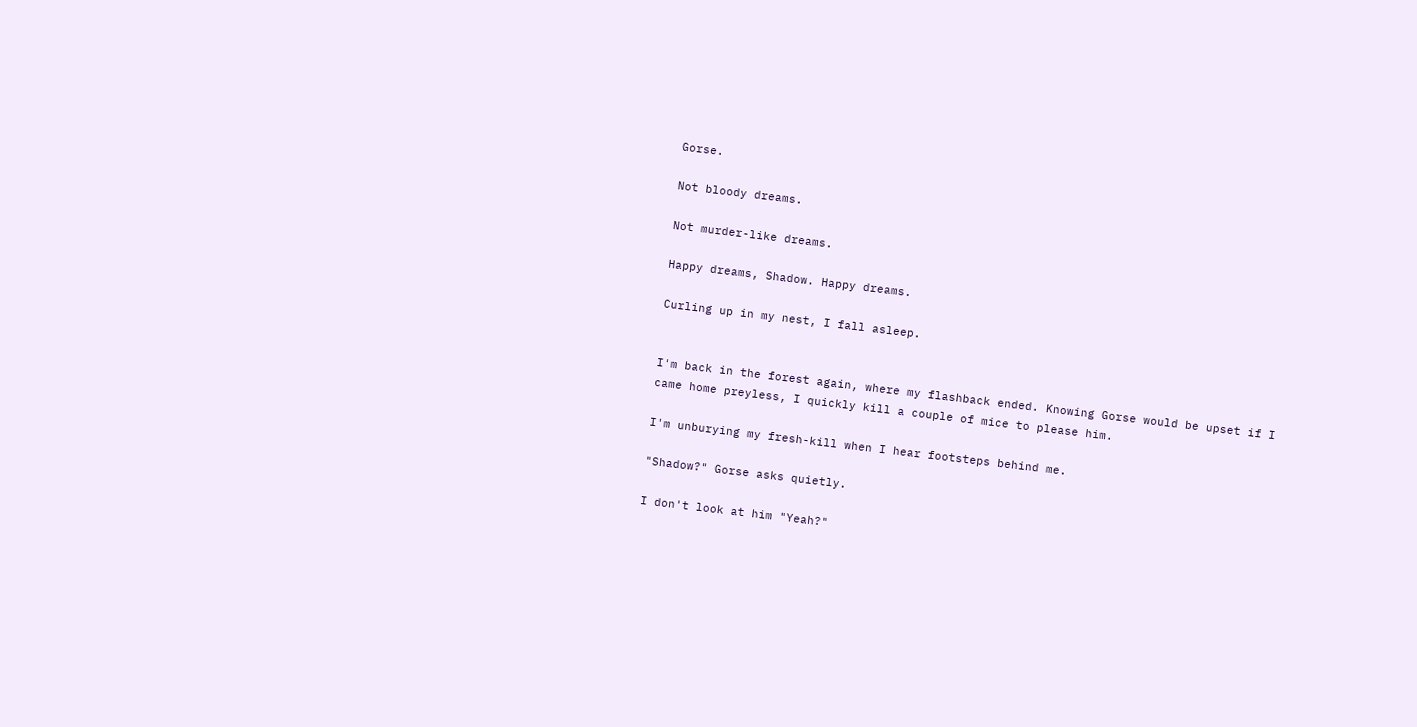Gorse.

Not bloody dreams.

Not murder-like dreams.

Happy dreams, Shadow. Happy dreams.

Curling up in my nest, I fall asleep.


I'm back in the forest again, where my flashback ended. Knowing Gorse would be upset if I came home preyless, I quickly kill a couple of mice to please him.

I'm unburying my fresh-kill when I hear footsteps behind me.

"Shadow?" Gorse asks quietly.

I don't look at him "Yeah?"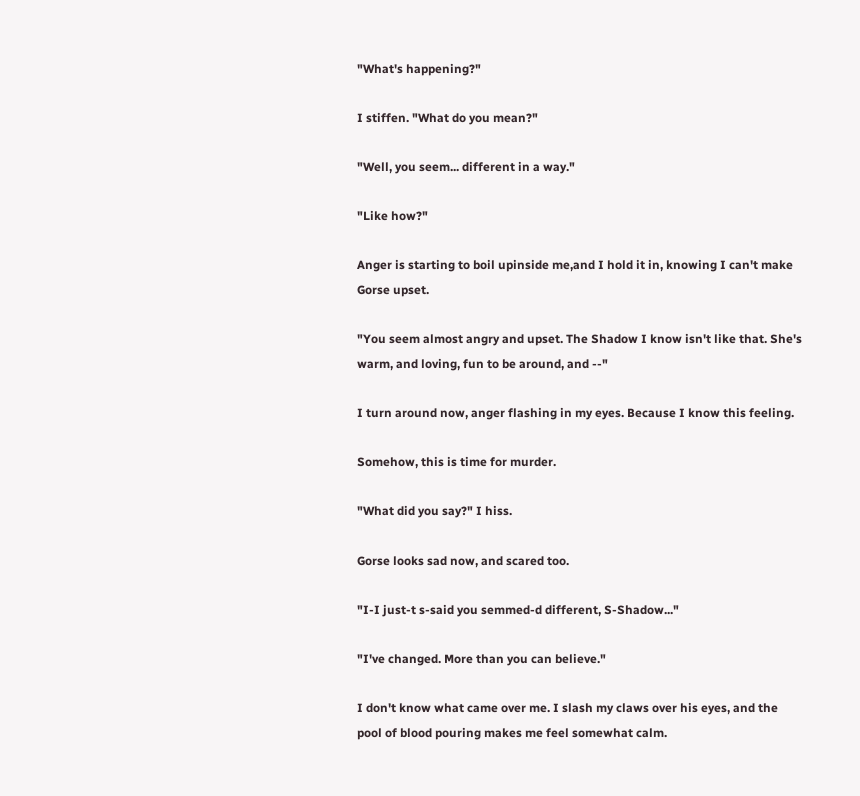"What's happening?"

I stiffen. "What do you mean?"

"Well, you seem... different in a way."

"Like how?"

Anger is starting to boil upinside me,and I hold it in, knowing I can't make Gorse upset.

"You seem almost angry and upset. The Shadow I know isn't like that. She's warm, and loving, fun to be around, and --"

I turn around now, anger flashing in my eyes. Because I know this feeling.

Somehow, this is time for murder.

"What did you say?" I hiss.

Gorse looks sad now, and scared too.

"I-I just-t s-said you semmed-d different, S-Shadow..."

"I've changed. More than you can believe."

I don't know what came over me. I slash my claws over his eyes, and the pool of blood pouring makes me feel somewhat calm.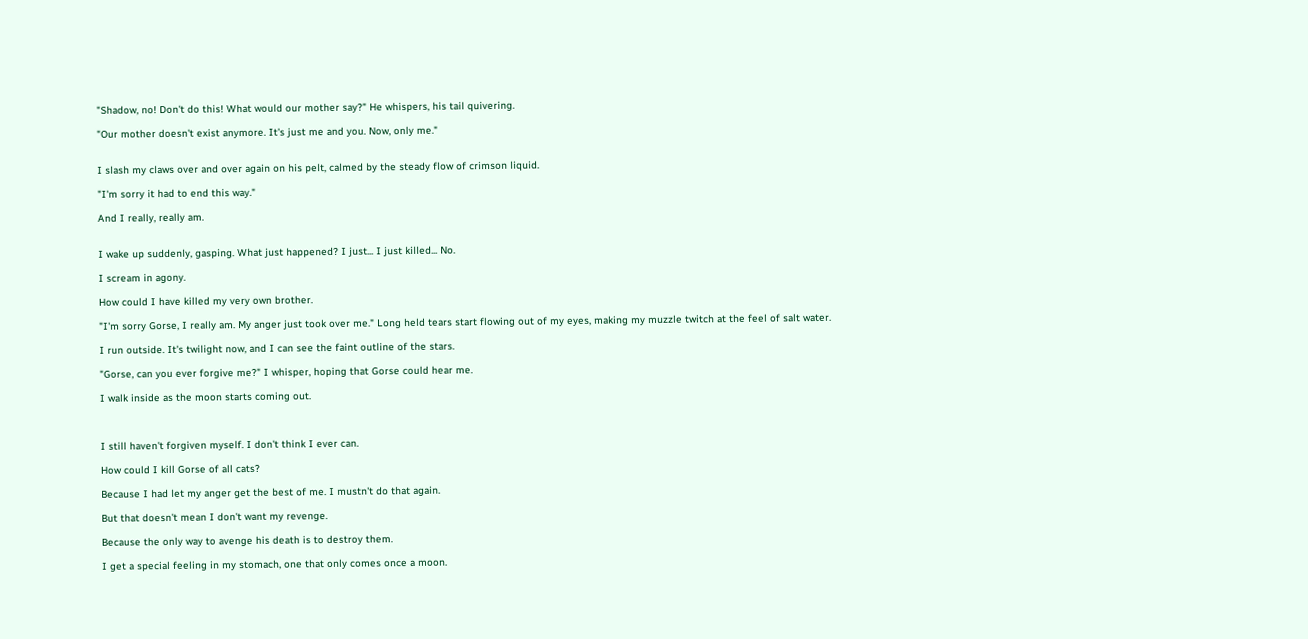"Shadow, no! Don't do this! What would our mother say?" He whispers, his tail quivering.

"Our mother doesn't exist anymore. It's just me and you. Now, only me."


I slash my claws over and over again on his pelt, calmed by the steady flow of crimson liquid.

"I'm sorry it had to end this way."

And I really, really am.


I wake up suddenly, gasping. What just happened? I just... I just killed... No.

I scream in agony.

How could I have killed my very own brother.

"I'm sorry Gorse, I really am. My anger just took over me." Long held tears start flowing out of my eyes, making my muzzle twitch at the feel of salt water.

I run outside. It's twilight now, and I can see the faint outline of the stars.

"Gorse, can you ever forgive me?" I whisper, hoping that Gorse could hear me.

I walk inside as the moon starts coming out.



I still haven't forgiven myself. I don't think I ever can.

How could I kill Gorse of all cats?

Because I had let my anger get the best of me. I mustn't do that again.

But that doesn't mean I don't want my revenge.

Because the only way to avenge his death is to destroy them.

I get a special feeling in my stomach, one that only comes once a moon.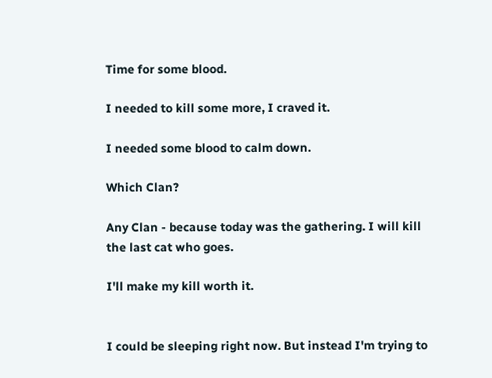Time for some blood.

I needed to kill some more, I craved it.

I needed some blood to calm down.

Which Clan?

Any Clan - because today was the gathering. I will kill the last cat who goes.

I'll make my kill worth it.


I could be sleeping right now. But instead I'm trying to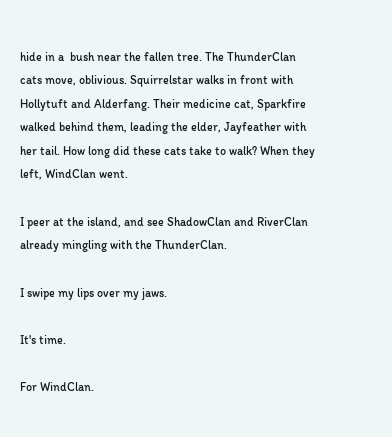hide in a  bush near the fallen tree. The ThunderClan cats move, oblivious. Squirrelstar walks in front with Hollytuft and Alderfang. Their medicine cat, Sparkfire walked behind them, leading the elder, Jayfeather with her tail. How long did these cats take to walk? When they left, WindClan went.

I peer at the island, and see ShadowClan and RiverClan already mingling with the ThunderClan.

I swipe my lips over my jaws.

It's time.

For WindClan.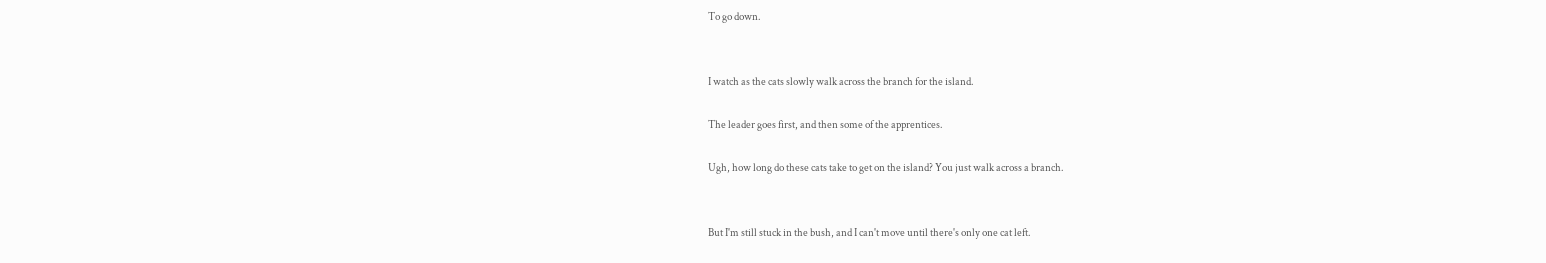To go down.


I watch as the cats slowly walk across the branch for the island.

The leader goes first, and then some of the apprentices.

Ugh, how long do these cats take to get on the island? You just walk across a branch.


But I'm still stuck in the bush, and I can't move until there's only one cat left.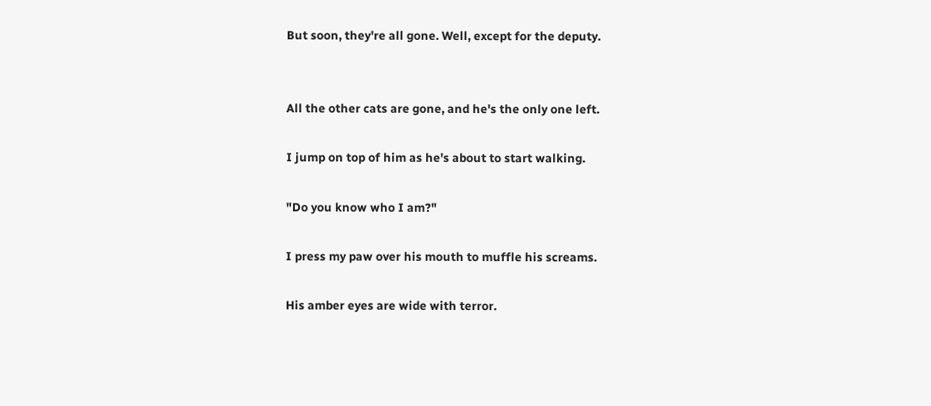But soon, they're all gone. Well, except for the deputy.


All the other cats are gone, and he's the only one left.

I jump on top of him as he's about to start walking.

"Do you know who I am?"

I press my paw over his mouth to muffle his screams.

His amber eyes are wide with terror.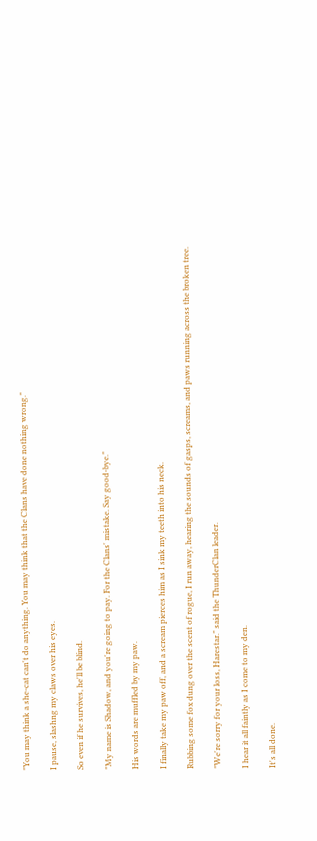"You may think a she-cat can't do anything. You may think that the Clans have done nothing wrong."

I pause, slashng my claws over his eyes.

So even if he survives, he'll be blind.

"My name is Shadow, and you're going to pay. For the Clans' mistake. Say good-bye."

His words are muffled by my paw.

I finally take my paw off, and a scream pierces him as I sink my teeth into his neck.

Rubbing some fox dung over the scent of rogue, I run away, hearing the sounds of gasps, screams, and paws running across the broken tree.

"We're sorry for your loss, Harestar." said the ThunderClan leader.

I hear it all faintly as I come to my den.

It's all done.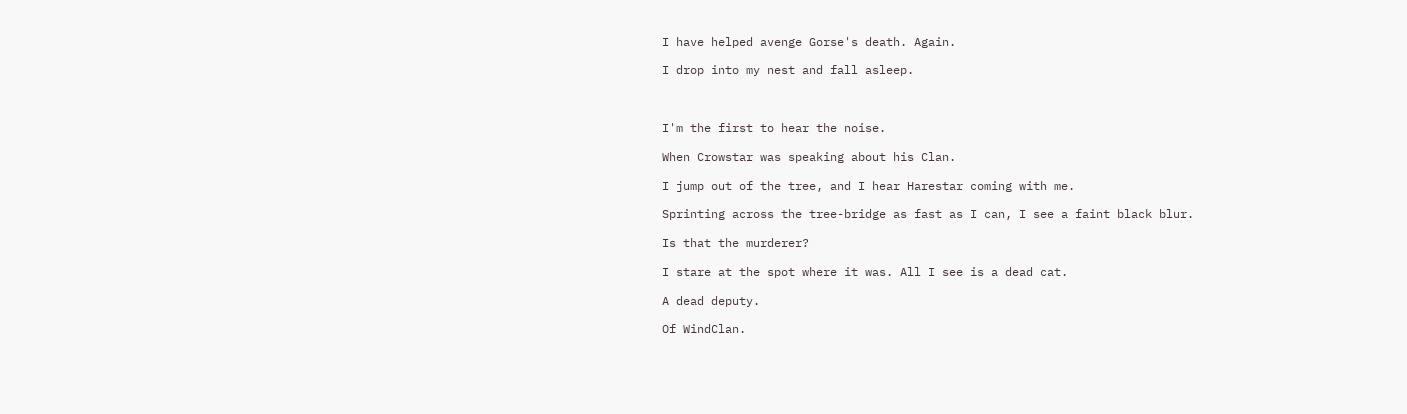I have helped avenge Gorse's death. Again.

I drop into my nest and fall asleep.



I'm the first to hear the noise.

When Crowstar was speaking about his Clan.

I jump out of the tree, and I hear Harestar coming with me.

Sprinting across the tree-bridge as fast as I can, I see a faint black blur.

Is that the murderer?

I stare at the spot where it was. All I see is a dead cat.

A dead deputy.

Of WindClan.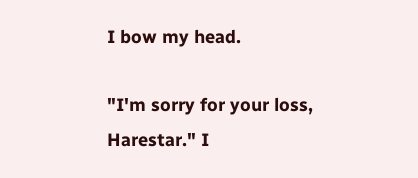I bow my head.

"I'm sorry for your loss, Harestar." I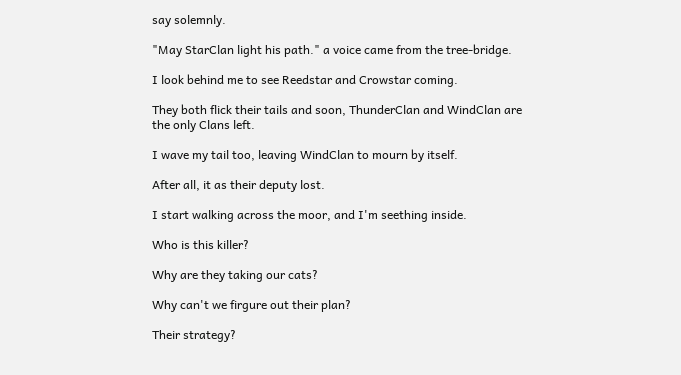say solemnly.

"May StarClan light his path." a voice came from the tree-bridge.

I look behind me to see Reedstar and Crowstar coming.

They both flick their tails and soon, ThunderClan and WindClan are the only Clans left.

I wave my tail too, leaving WindClan to mourn by itself.

After all, it as their deputy lost.

I start walking across the moor, and I'm seething inside.

Who is this killer?

Why are they taking our cats?

Why can't we firgure out their plan?

Their strategy?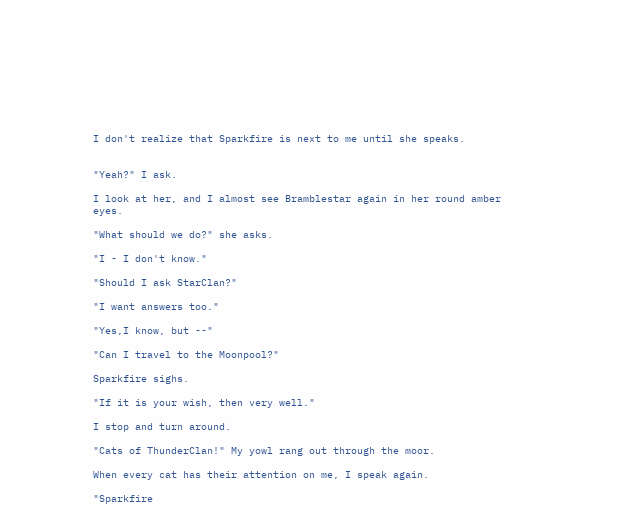I don't realize that Sparkfire is next to me until she speaks.


"Yeah?" I ask.

I look at her, and I almost see Bramblestar again in her round amber eyes.

"What should we do?" she asks.

"I - I don't know."

"Should I ask StarClan?"

"I want answers too."

"Yes,I know, but --"

"Can I travel to the Moonpool?"

Sparkfire sighs.

"If it is your wish, then very well."

I stop and turn around.

"Cats of ThunderClan!" My yowl rang out through the moor.

When every cat has their attention on me, I speak again.

"Sparkfire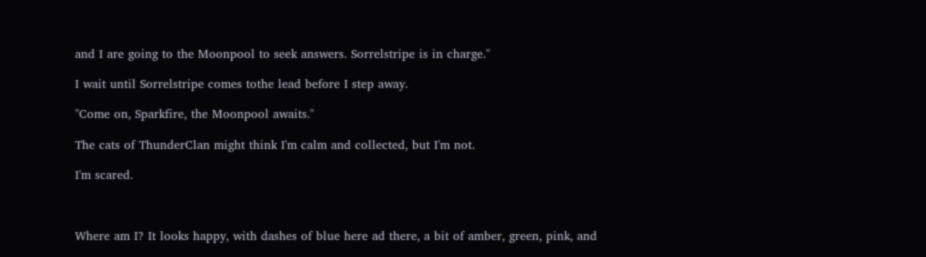and I are going to the Moonpool to seek answers. Sorrelstripe is in charge."

I wait until Sorrelstripe comes tothe lead before I step away.

"Come on, Sparkfire, the Moonpool awaits."

The cats of ThunderClan might think I'm calm and collected, but I'm not.

I'm scared.



Where am I? It looks happy, with dashes of blue here ad there, a bit of amber, green, pink, and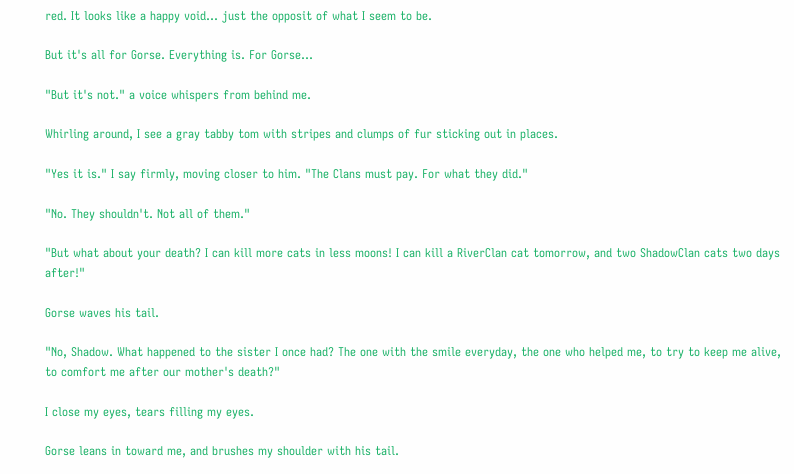red. It looks like a happy void... just the opposit of what I seem to be.

But it's all for Gorse. Everything is. For Gorse...

"But it's not." a voice whispers from behind me.

Whirling around, I see a gray tabby tom with stripes and clumps of fur sticking out in places.

"Yes it is." I say firmly, moving closer to him. "The Clans must pay. For what they did."

"No. They shouldn't. Not all of them."

"But what about your death? I can kill more cats in less moons! I can kill a RiverClan cat tomorrow, and two ShadowClan cats two days after!"

Gorse waves his tail.

"No, Shadow. What happened to the sister I once had? The one with the smile everyday, the one who helped me, to try to keep me alive, to comfort me after our mother's death?"

I close my eyes, tears filling my eyes.

Gorse leans in toward me, and brushes my shoulder with his tail.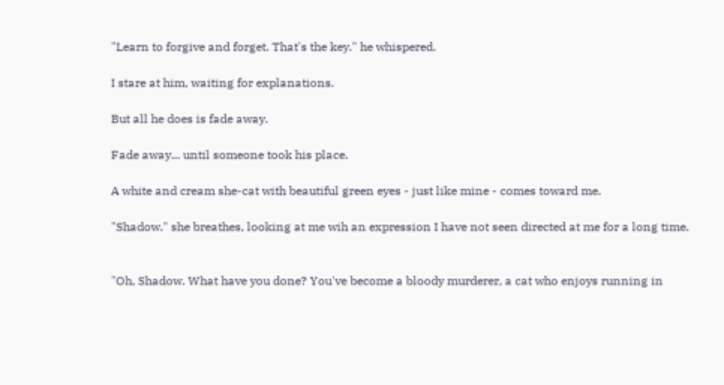"Learn to forgive and forget. That's the key." he whispered.

I stare at him, waiting for explanations.

But all he does is fade away.

Fade away... until someone took his place.

A white and cream she-cat with beautiful green eyes - just like mine - comes toward me.

"Shadow." she breathes, looking at me wih an expression I have not seen directed at me for a long time.


"Oh, Shadow. What have you done? You've become a bloody murderer, a cat who enjoys running in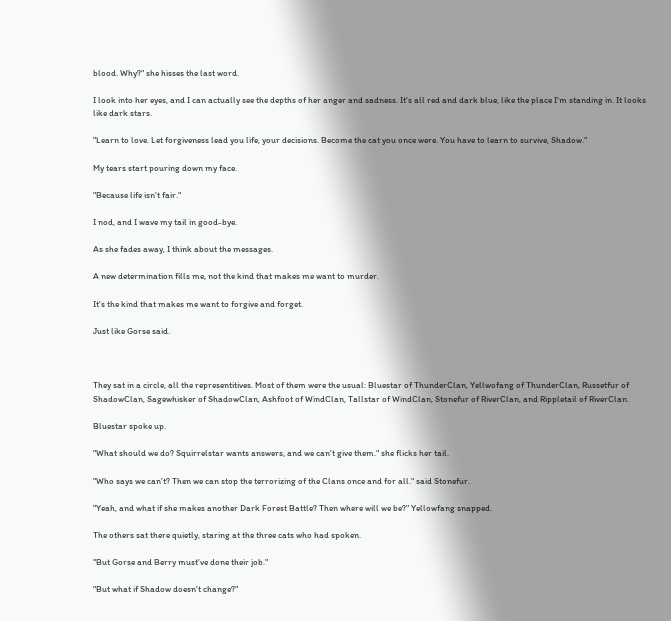blood. Why?" she hisses the last word.

I look into her eyes, and I can actually see the depths of her anger and sadness. It's all red and dark blue, like the place I'm standing in. It looks like dark stars.

"Learn to love. Let forgiveness lead you life, your decisions. Become the cat you once were. You have to learn to survive, Shadow."

My tears start pouring down my face.

"Because life isn't fair."

I nod, and I wave my tail in good-bye.

As she fades away, I think about the messages.

A new determination fills me, not the kind that makes me want to murder.

It's the kind that makes me want to forgive and forget.

Just like Gorse said.



They sat in a circle, all the representitives. Most of them were the usual: Bluestar of ThunderClan, Yellwofang of ThunderClan, Russetfur of ShadowClan, Sagewhisker of ShadowClan, Ashfoot of WindClan, Tallstar of WindClan, Stonefur of RiverClan, and Rippletail of RiverClan.

Bluestar spoke up.

"What should we do? Squirrelstar wants answers, and we can't give them." she flicks her tail.

"Who says we can't? Then we can stop the terrorizing of the Clans once and for all." said Stonefur.

"Yeah, and what if she makes another Dark Forest Battle? Then where will we be?" Yellowfang snapped.

The others sat there quietly, staring at the three cats who had spoken.

"But Gorse and Berry must've done their job."

"But what if Shadow doesn't change?"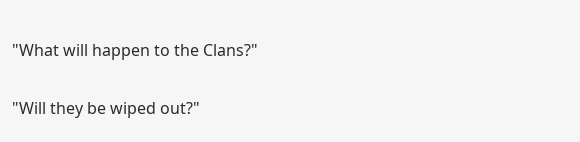"What will happen to the Clans?"

"Will they be wiped out?"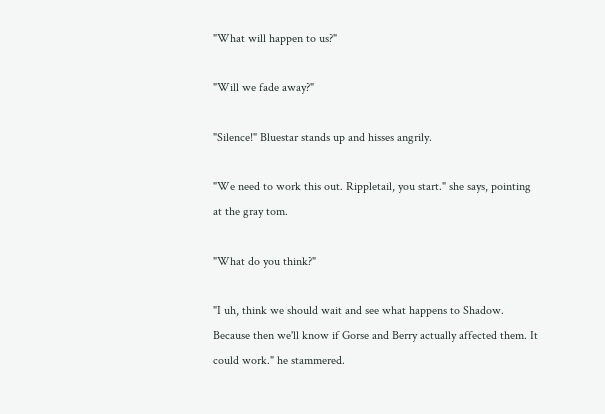"What will happen to us?"

"Will we fade away?"

"Silence!" Bluestar stands up and hisses angrily.

"We need to work this out. Rippletail, you start." she says, pointing at the gray tom.

"What do you think?"

"I uh, think we should wait and see what happens to Shadow. Because then we'll know if Gorse and Berry actually affected them. It could work." he stammered.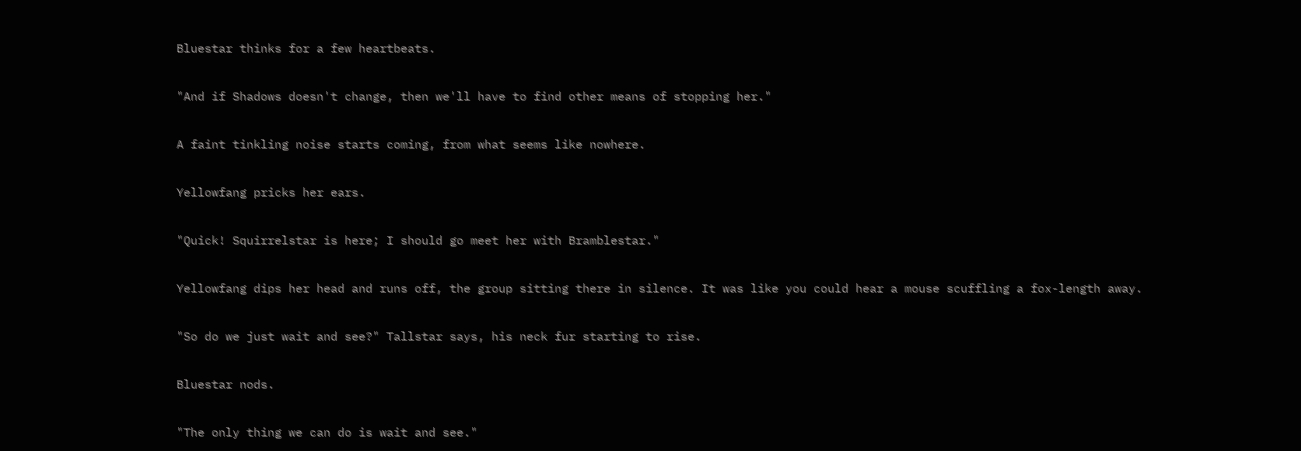Bluestar thinks for a few heartbeats.

"And if Shadows doesn't change, then we'll have to find other means of stopping her."

A faint tinkling noise starts coming, from what seems like nowhere.

Yellowfang pricks her ears.

"Quick! Squirrelstar is here; I should go meet her with Bramblestar."

Yellowfang dips her head and runs off, the group sitting there in silence. It was like you could hear a mouse scuffling a fox-length away.

"So do we just wait and see?" Tallstar says, his neck fur starting to rise.

Bluestar nods.

"The only thing we can do is wait and see."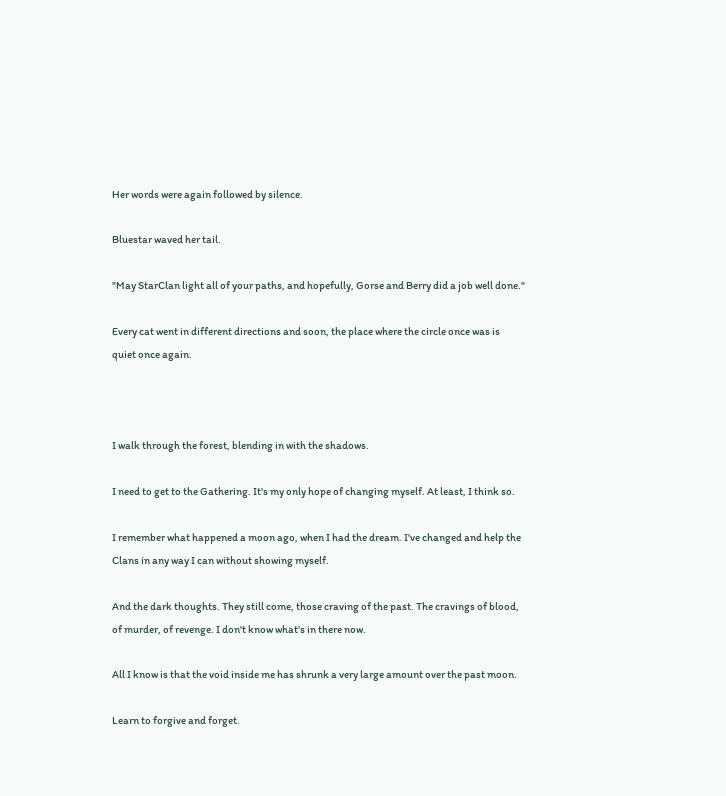Her words were again followed by silence.

Bluestar waved her tail.

"May StarClan light all of your paths, and hopefully, Gorse and Berry did a job well done."

Every cat went in different directions and soon, the place where the circle once was is quiet once again.



I walk through the forest, blending in with the shadows.

I need to get to the Gathering. It's my only hope of changing myself. At least, I think so.

I remember what happened a moon ago, when I had the dream. I've changed and help the Clans in any way I can without showing myself.

And the dark thoughts. They still come, those craving of the past. The cravings of blood, of murder, of revenge. I don't know what's in there now.

All I know is that the void inside me has shrunk a very large amount over the past moon.

Learn to forgive and forget.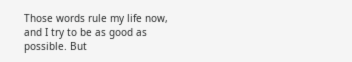Those words rule my life now, and I try to be as good as possible. But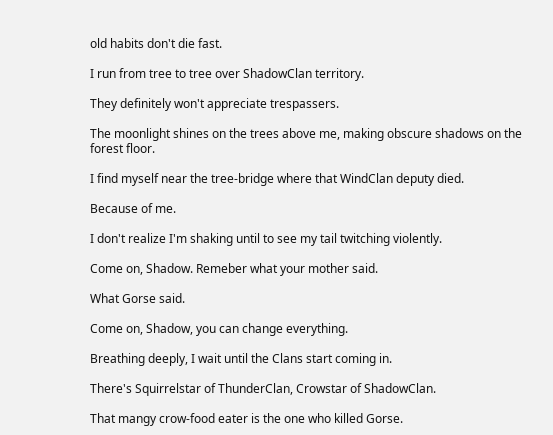old habits don't die fast.

I run from tree to tree over ShadowClan territory.

They definitely won't appreciate trespassers.

The moonlight shines on the trees above me, making obscure shadows on the forest floor.

I find myself near the tree-bridge where that WindClan deputy died.

Because of me.

I don't realize I'm shaking until to see my tail twitching violently.

Come on, Shadow. Remeber what your mother said.

What Gorse said.

Come on, Shadow, you can change everything.

Breathing deeply, I wait until the Clans start coming in.

There's Squirrelstar of ThunderClan, Crowstar of ShadowClan.

That mangy crow-food eater is the one who killed Gorse.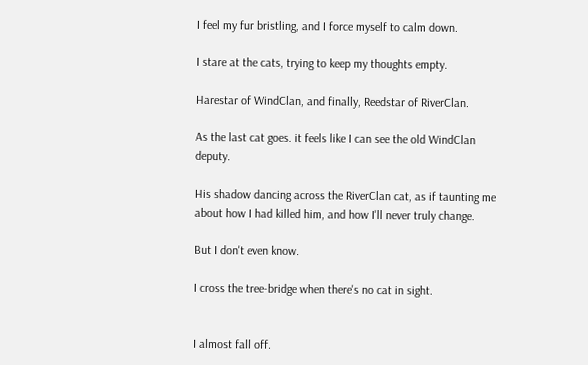I feel my fur bristling, and I force myself to calm down.

I stare at the cats, trying to keep my thoughts empty.

Harestar of WindClan, and finally, Reedstar of RiverClan.

As the last cat goes. it feels like I can see the old WindClan deputy.

His shadow dancing across the RiverClan cat, as if taunting me about how I had killed him, and how I'll never truly change.

But I don't even know.

I cross the tree-bridge when there's no cat in sight.


I almost fall off.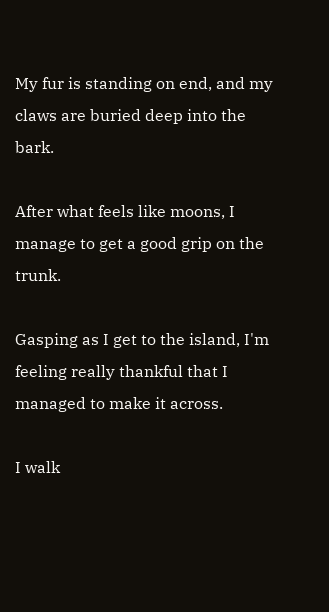My fur is standing on end, and my claws are buried deep into the bark.

After what feels like moons, I manage to get a good grip on the trunk.

Gasping as I get to the island, I'm feeling really thankful that I managed to make it across.

I walk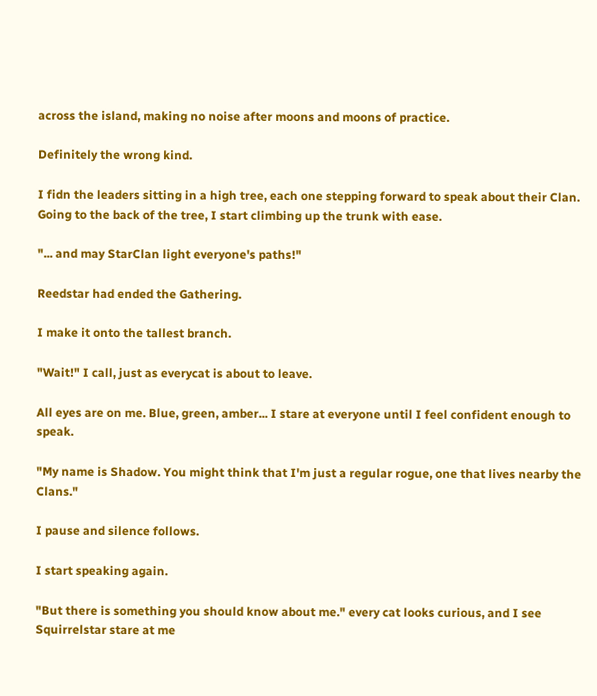across the island, making no noise after moons and moons of practice.

Definitely the wrong kind.

I fidn the leaders sitting in a high tree, each one stepping forward to speak about their Clan. Going to the back of the tree, I start climbing up the trunk with ease.

"... and may StarClan light everyone's paths!"

Reedstar had ended the Gathering.

I make it onto the tallest branch.

"Wait!" I call, just as everycat is about to leave.

All eyes are on me. Blue, green, amber... I stare at everyone until I feel confident enough to speak.

"My name is Shadow. You might think that I'm just a regular rogue, one that lives nearby the Clans."

I pause and silence follows.

I start speaking again.

"But there is something you should know about me." every cat looks curious, and I see Squirrelstar stare at me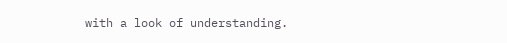with a look of understanding.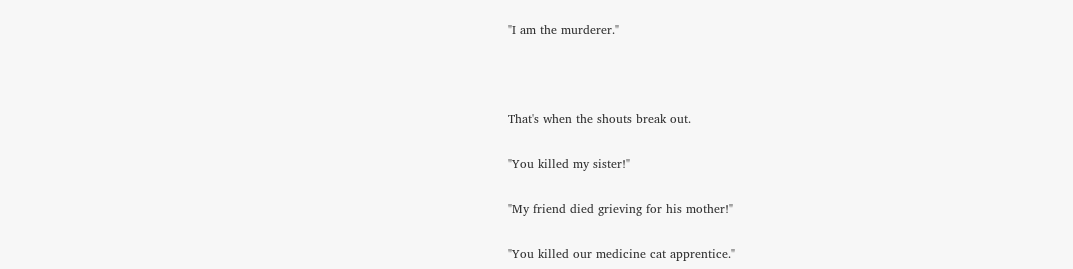"I am the murderer."



That's when the shouts break out.

"You killed my sister!"

"My friend died grieving for his mother!"

"You killed our medicine cat apprentice."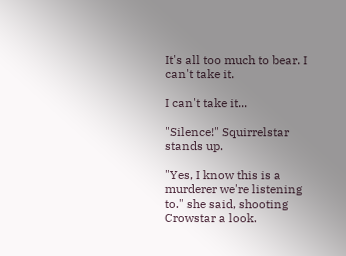It's all too much to bear. I can't take it.

I can't take it...

"Silence!" Squirrelstar stands up.

"Yes, I know this is a murderer we're listening to." she said, shooting Crowstar a look.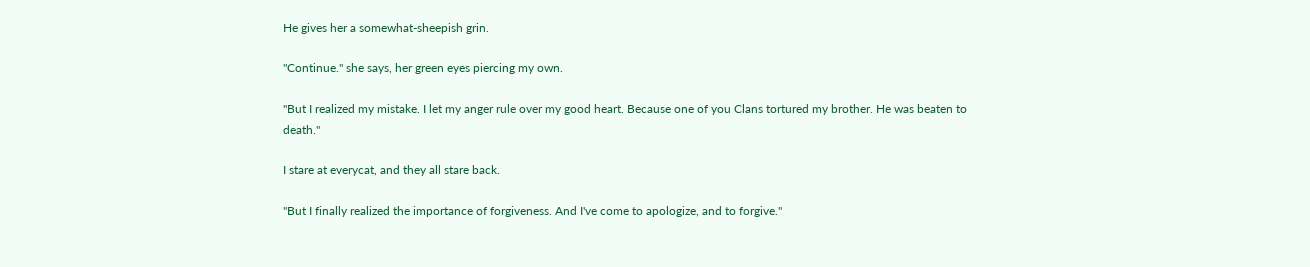He gives her a somewhat-sheepish grin.

"Continue." she says, her green eyes piercing my own.

"But I realized my mistake. I let my anger rule over my good heart. Because one of you Clans tortured my brother. He was beaten to death."

I stare at everycat, and they all stare back.

"But I finally realized the importance of forgiveness. And I've come to apologize, and to forgive."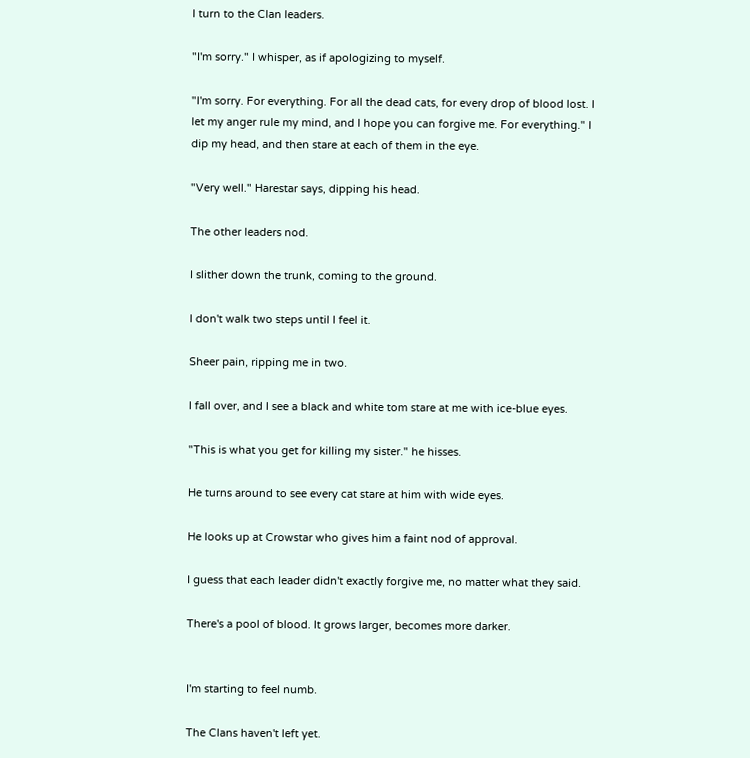I turn to the Clan leaders.

"I'm sorry." I whisper, as if apologizing to myself.

"I'm sorry. For everything. For all the dead cats, for every drop of blood lost. I let my anger rule my mind, and I hope you can forgive me. For everything." I dip my head, and then stare at each of them in the eye.

"Very well." Harestar says, dipping his head.

The other leaders nod.

I slither down the trunk, coming to the ground.

I don't walk two steps until I feel it.

Sheer pain, ripping me in two.

I fall over, and I see a black and white tom stare at me with ice-blue eyes.

"This is what you get for killing my sister." he hisses.

He turns around to see every cat stare at him with wide eyes.

He looks up at Crowstar who gives him a faint nod of approval.

I guess that each leader didn't exactly forgive me, no matter what they said.

There's a pool of blood. It grows larger, becomes more darker.


I'm starting to feel numb.

The Clans haven't left yet.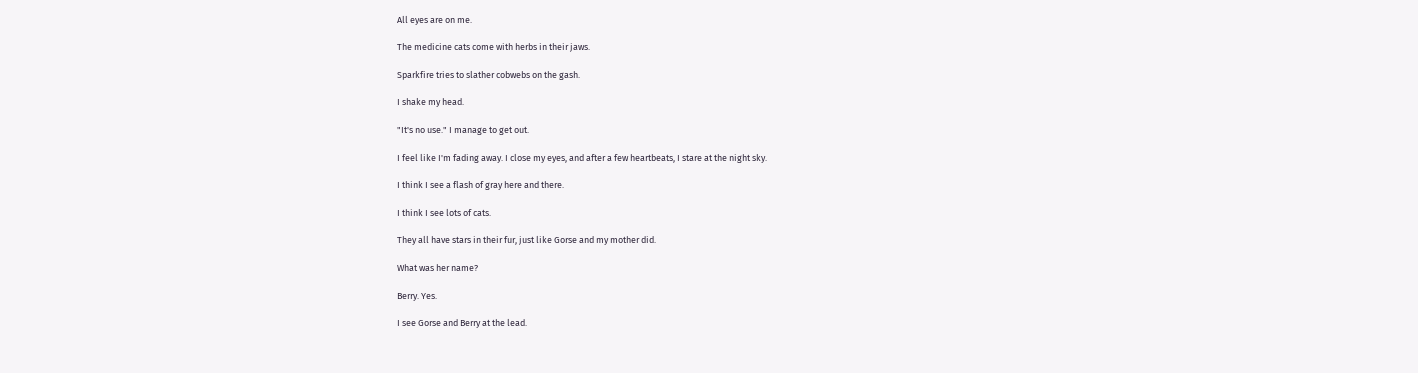All eyes are on me.

The medicine cats come with herbs in their jaws.

Sparkfire tries to slather cobwebs on the gash.

I shake my head.

"It's no use." I manage to get out.

I feel like I'm fading away. I close my eyes, and after a few heartbeats, I stare at the night sky.

I think I see a flash of gray here and there.

I think I see lots of cats.

They all have stars in their fur, just like Gorse and my mother did.

What was her name?

Berry. Yes.

I see Gorse and Berry at the lead.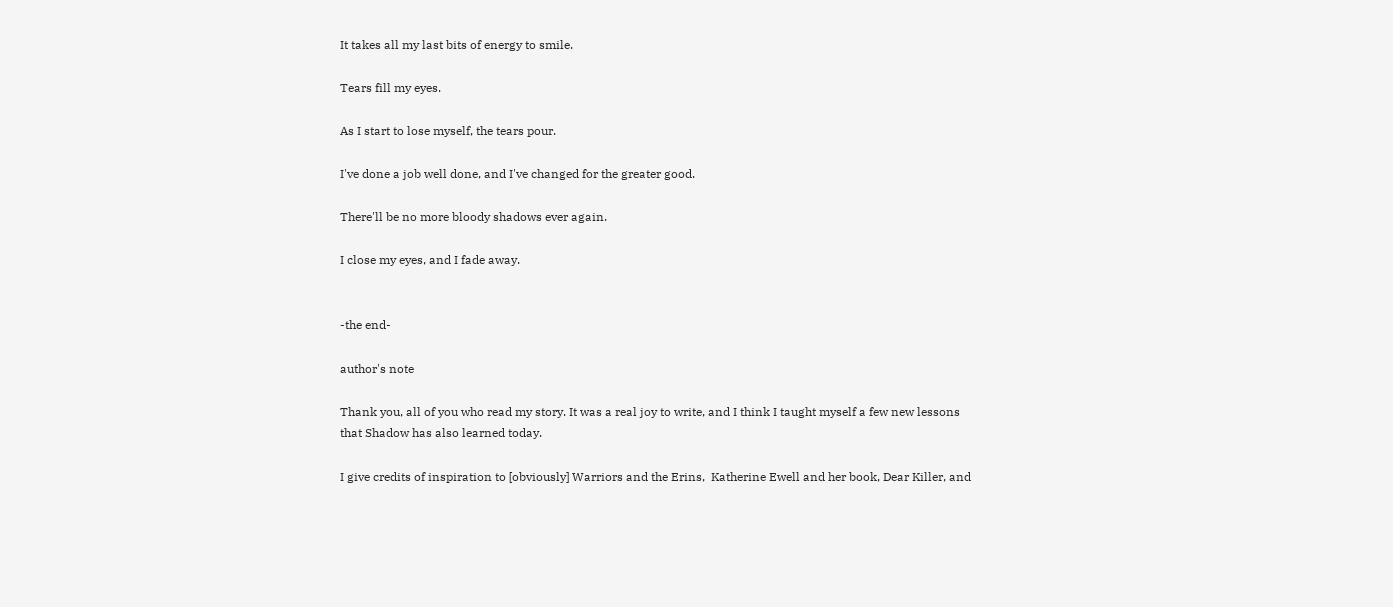It takes all my last bits of energy to smile.

Tears fill my eyes.

As I start to lose myself, the tears pour.

I've done a job well done, and I've changed for the greater good.

There'll be no more bloody shadows ever again.

I close my eyes, and I fade away.


-the end-

author's note

Thank you, all of you who read my story. It was a real joy to write, and I think I taught myself a few new lessons that Shadow has also learned today.

I give credits of inspiration to [obviously] Warriors and the Erins,  Katherine Ewell and her book, Dear Killer, and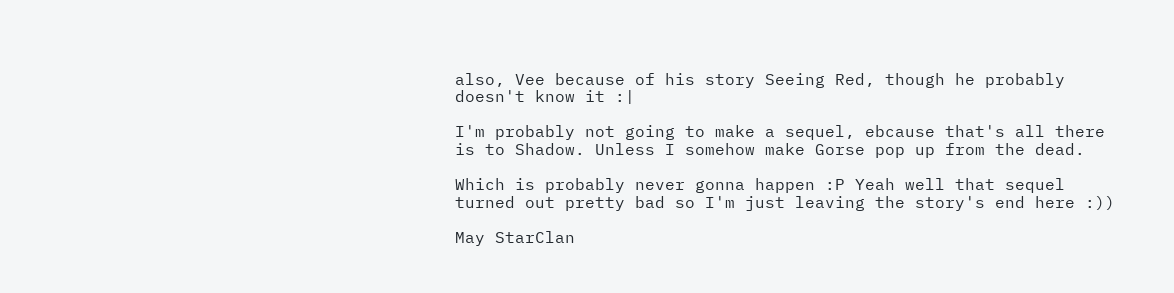also, Vee because of his story Seeing Red, though he probably doesn't know it :|

I'm probably not going to make a sequel, ebcause that's all there is to Shadow. Unless I somehow make Gorse pop up from the dead.

Which is probably never gonna happen :P Yeah well that sequel turned out pretty bad so I'm just leaving the story's end here :))

May StarClan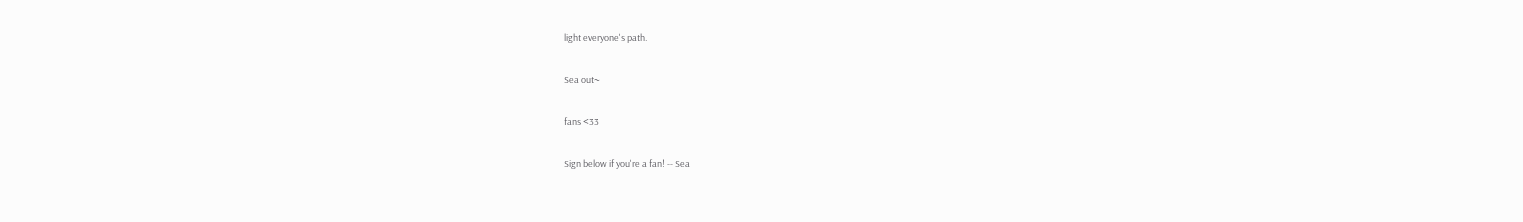light everyone's path.

Sea out~

fans <33

Sign below if you're a fan! -- Sea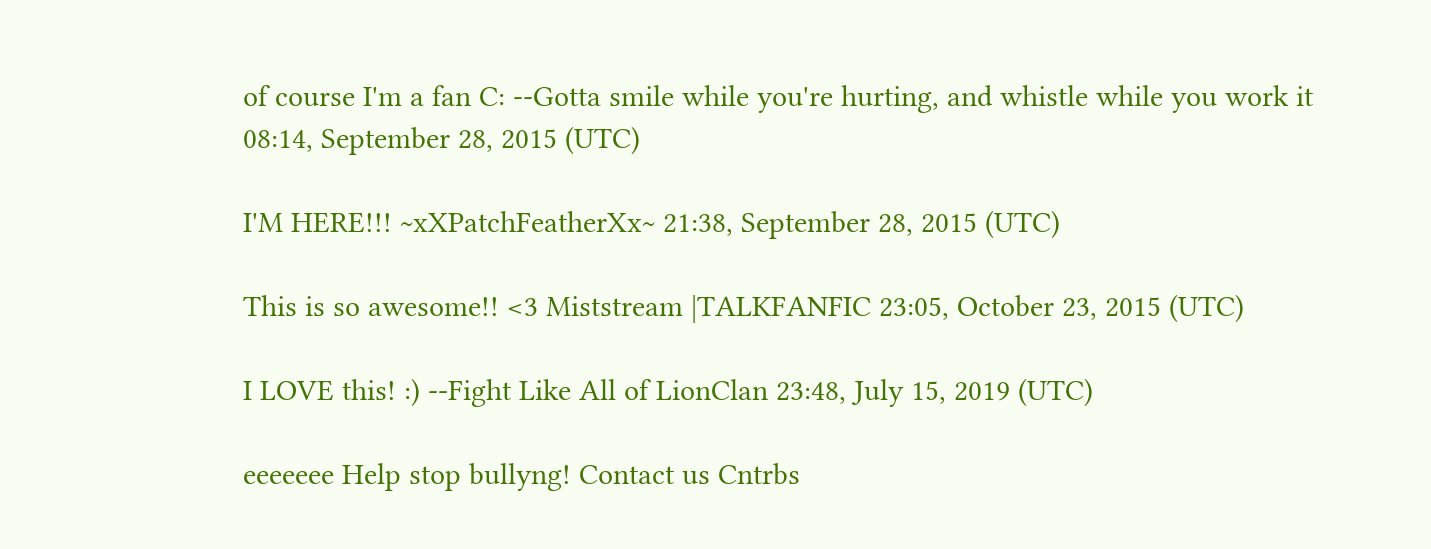of course I'm a fan C: --Gotta smile while you're hurting, and whistle while you work it 08:14, September 28, 2015 (UTC)

I'M HERE!!! ~xXPatchFeatherXx~ 21:38, September 28, 2015 (UTC)

This is so awesome!! <3 Miststream |TALKFANFIC 23:05, October 23, 2015 (UTC)

I LOVE this! :) --Fight Like All of LionClan 23:48, July 15, 2019 (UTC)

eeeeeee Help stop bullyng! Contact us Cntrbs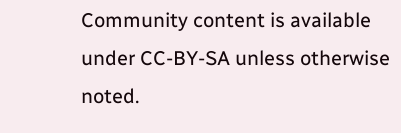Community content is available under CC-BY-SA unless otherwise noted.